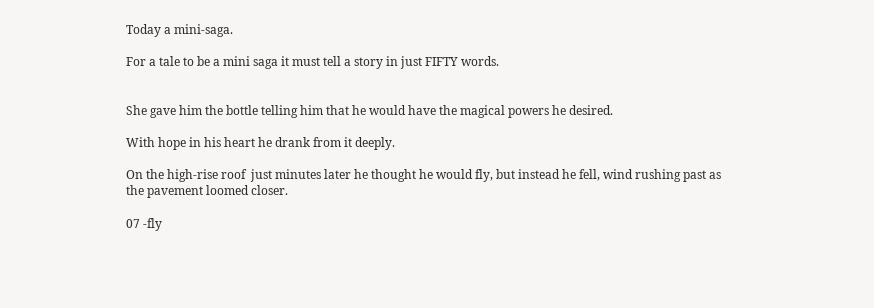Today a mini-saga.

For a tale to be a mini saga it must tell a story in just FIFTY words.


She gave him the bottle telling him that he would have the magical powers he desired.

With hope in his heart he drank from it deeply.

On the high-rise roof  just minutes later he thought he would fly, but instead he fell, wind rushing past as the pavement loomed closer.

07 -fly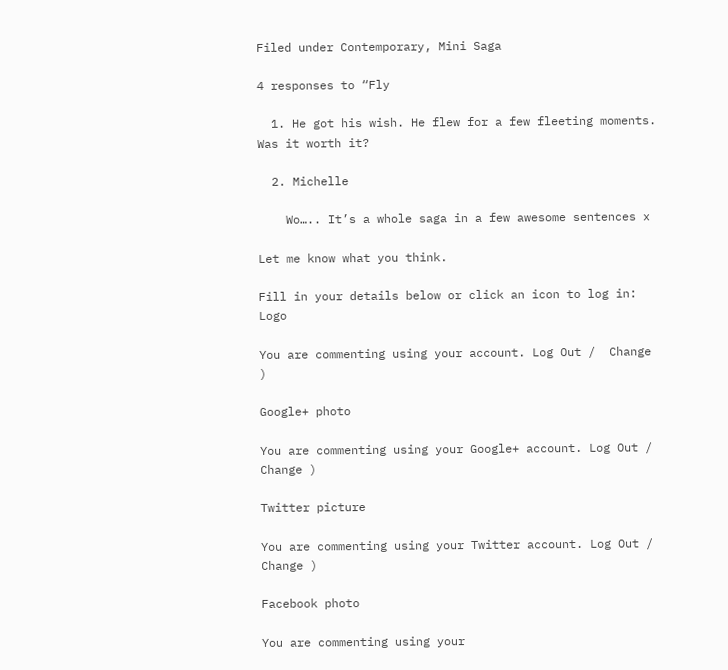Filed under Contemporary, Mini Saga

4 responses to “Fly

  1. He got his wish. He flew for a few fleeting moments. Was it worth it?

  2. Michelle

    Wo….. It’s a whole saga in a few awesome sentences x

Let me know what you think.

Fill in your details below or click an icon to log in: Logo

You are commenting using your account. Log Out /  Change )

Google+ photo

You are commenting using your Google+ account. Log Out /  Change )

Twitter picture

You are commenting using your Twitter account. Log Out /  Change )

Facebook photo

You are commenting using your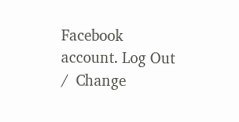Facebook account. Log Out /  Change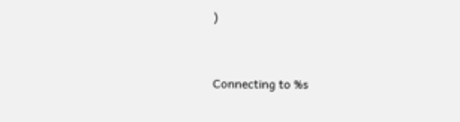)


Connecting to %s